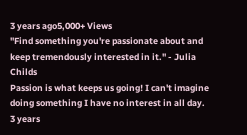3 years ago5,000+ Views
"Find something you're passionate about and keep tremendously interested in it." - Julia Childs
Passion is what keeps us going! I can't imagine doing something I have no interest in all day.
3 years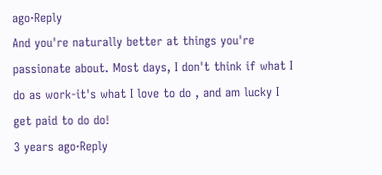ago·Reply
And you're naturally better at things you're passionate about. Most days, I don't think if what I do as work-it's what I love to do , and am lucky I get paid to do do!
3 years ago·Reply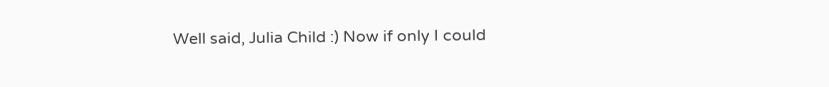Well said, Julia Child :) Now if only I could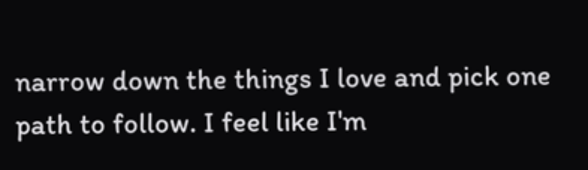narrow down the things I love and pick one path to follow. I feel like I'm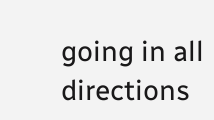going in all directions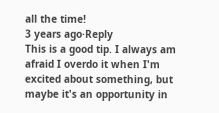all the time!
3 years ago·Reply
This is a good tip. I always am afraid I overdo it when I'm excited about something, but maybe it's an opportunity in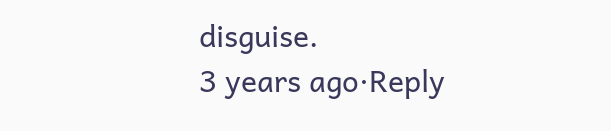disguise.
3 years ago·Reply